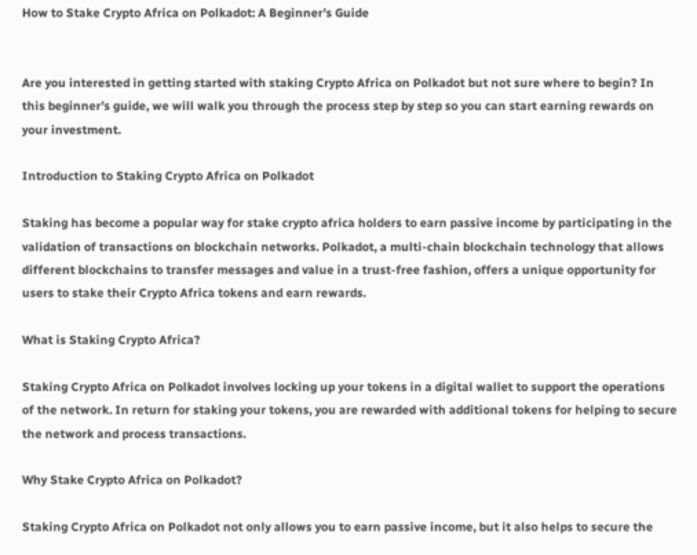How to Stake Crypto Africa on Polkadot: A Beginner’s Guide


Are you interested in getting started with staking Crypto Africa on Polkadot but not sure where to begin? In this beginner’s guide, we will walk you through the process step by step so you can start earning rewards on your investment.

Introduction to Staking Crypto Africa on Polkadot

Staking has become a popular way for stake crypto africa holders to earn passive income by participating in the validation of transactions on blockchain networks. Polkadot, a multi-chain blockchain technology that allows different blockchains to transfer messages and value in a trust-free fashion, offers a unique opportunity for users to stake their Crypto Africa tokens and earn rewards.

What is Staking Crypto Africa?

Staking Crypto Africa on Polkadot involves locking up your tokens in a digital wallet to support the operations of the network. In return for staking your tokens, you are rewarded with additional tokens for helping to secure the network and process transactions.

Why Stake Crypto Africa on Polkadot?

Staking Crypto Africa on Polkadot not only allows you to earn passive income, but it also helps to secure the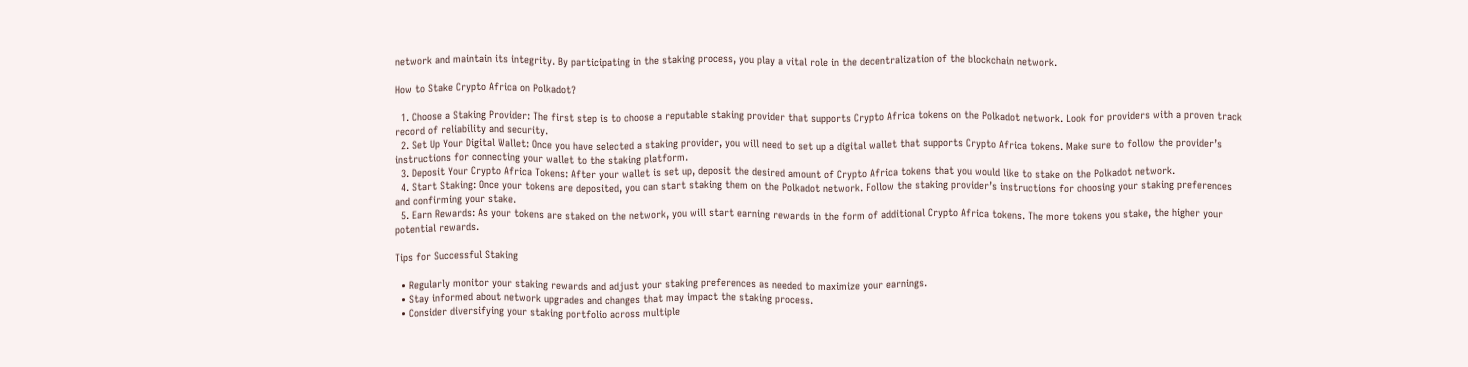network and maintain its integrity. By participating in the staking process, you play a vital role in the decentralization of the blockchain network.

How to Stake Crypto Africa on Polkadot?

  1. Choose a Staking Provider: The first step is to choose a reputable staking provider that supports Crypto Africa tokens on the Polkadot network. Look for providers with a proven track record of reliability and security.
  2. Set Up Your Digital Wallet: Once you have selected a staking provider, you will need to set up a digital wallet that supports Crypto Africa tokens. Make sure to follow the provider’s instructions for connecting your wallet to the staking platform.
  3. Deposit Your Crypto Africa Tokens: After your wallet is set up, deposit the desired amount of Crypto Africa tokens that you would like to stake on the Polkadot network.
  4. Start Staking: Once your tokens are deposited, you can start staking them on the Polkadot network. Follow the staking provider’s instructions for choosing your staking preferences and confirming your stake.
  5. Earn Rewards: As your tokens are staked on the network, you will start earning rewards in the form of additional Crypto Africa tokens. The more tokens you stake, the higher your potential rewards.

Tips for Successful Staking

  • Regularly monitor your staking rewards and adjust your staking preferences as needed to maximize your earnings.
  • Stay informed about network upgrades and changes that may impact the staking process.
  • Consider diversifying your staking portfolio across multiple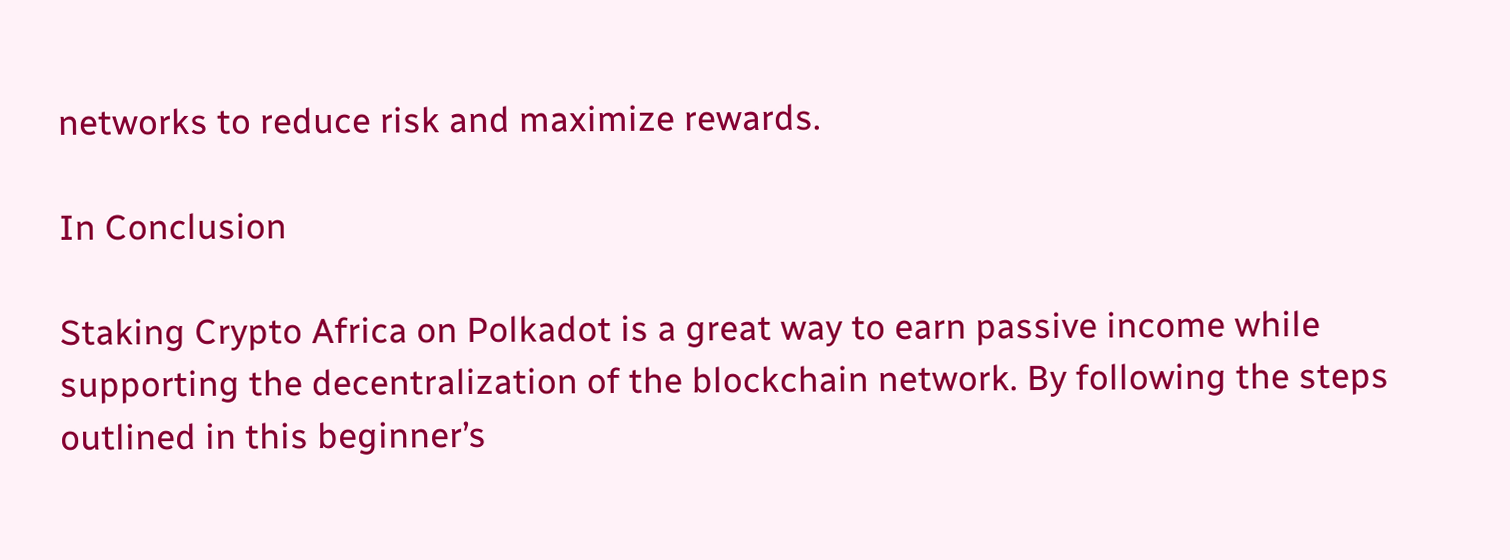networks to reduce risk and maximize rewards.

In Conclusion

Staking Crypto Africa on Polkadot is a great way to earn passive income while supporting the decentralization of the blockchain network. By following the steps outlined in this beginner’s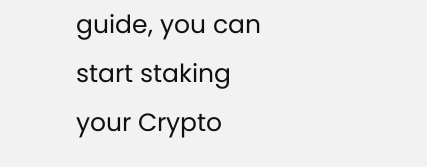guide, you can start staking your Crypto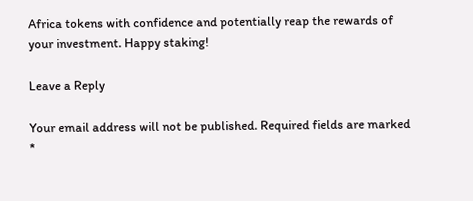Africa tokens with confidence and potentially reap the rewards of your investment. Happy staking!

Leave a Reply

Your email address will not be published. Required fields are marked *